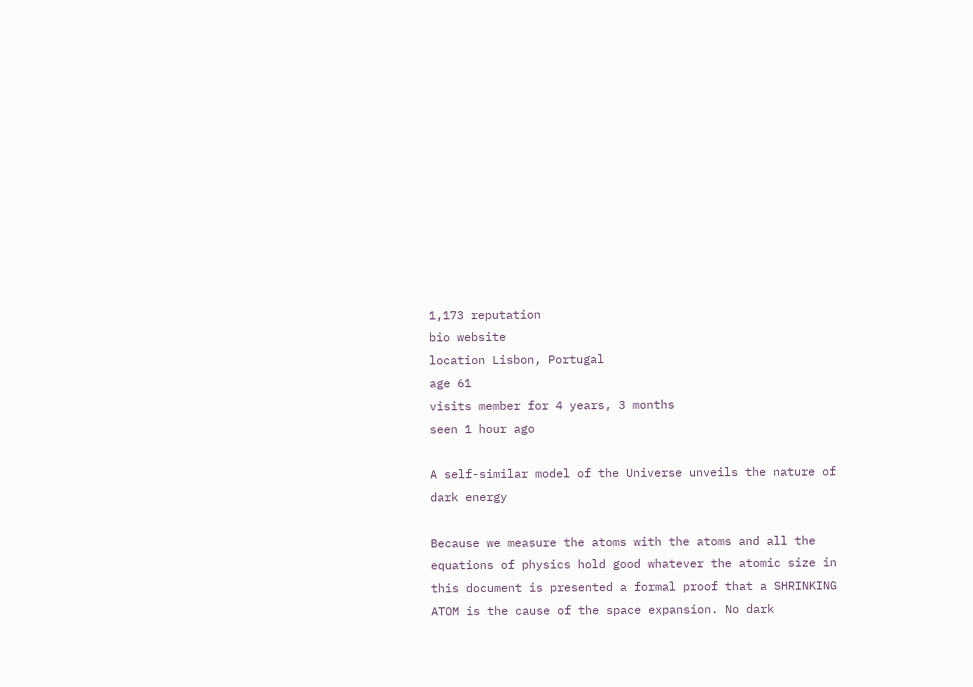1,173 reputation
bio website
location Lisbon, Portugal
age 61
visits member for 4 years, 3 months
seen 1 hour ago

A self-similar model of the Universe unveils the nature of dark energy

Because we measure the atoms with the atoms and all the equations of physics hold good whatever the atomic size in this document is presented a formal proof that a SHRINKING ATOM is the cause of the space expansion. No dark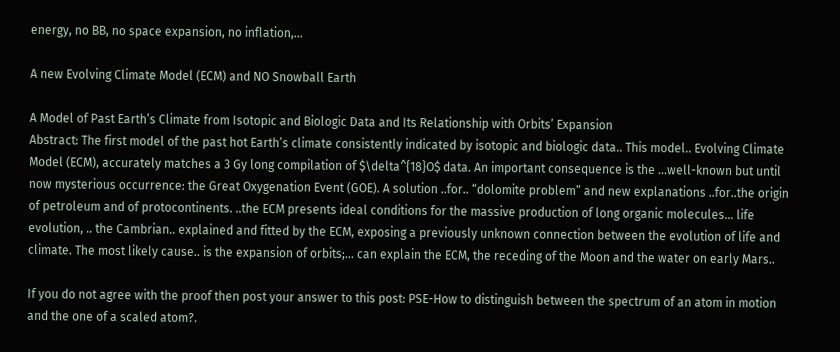energy, no BB, no space expansion, no inflation,...

A new Evolving Climate Model (ECM) and NO Snowball Earth

A Model of Past Earth’s Climate from Isotopic and Biologic Data and Its Relationship with Orbits’ Expansion
Abstract: The first model of the past hot Earth’s climate consistently indicated by isotopic and biologic data.. This model.. Evolving Climate Model (ECM), accurately matches a 3 Gy long compilation of $\delta^{18}O$ data. An important consequence is the ...well-known but until now mysterious occurrence: the Great Oxygenation Event (GOE). A solution ..for.. “dolomite problem” and new explanations ..for..the origin of petroleum and of protocontinents. ..the ECM presents ideal conditions for the massive production of long organic molecules... life evolution, .. the Cambrian.. explained and fitted by the ECM, exposing a previously unknown connection between the evolution of life and climate. The most likely cause.. is the expansion of orbits;... can explain the ECM, the receding of the Moon and the water on early Mars..

If you do not agree with the proof then post your answer to this post: PSE-How to distinguish between the spectrum of an atom in motion and the one of a scaled atom?.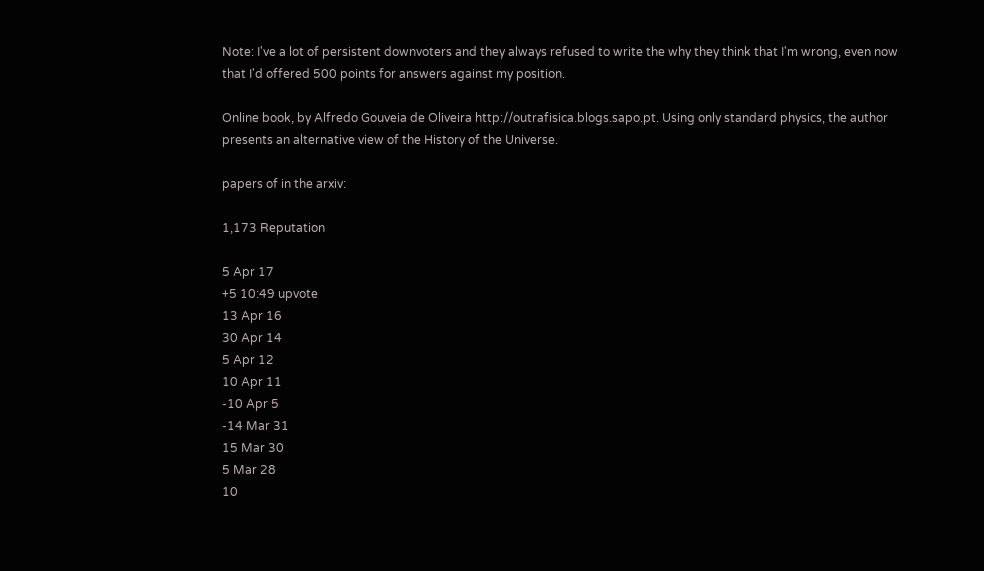Note: I've a lot of persistent downvoters and they always refused to write the why they think that I'm wrong, even now that I'd offered 500 points for answers against my position.

Online book, by Alfredo Gouveia de Oliveira http://outrafisica.blogs.sapo.pt. Using only standard physics, the author presents an alternative view of the History of the Universe.

papers of in the arxiv:

1,173 Reputation

5 Apr 17
+5 10:49 upvote
13 Apr 16
30 Apr 14
5 Apr 12
10 Apr 11
-10 Apr 5
-14 Mar 31
15 Mar 30
5 Mar 28
10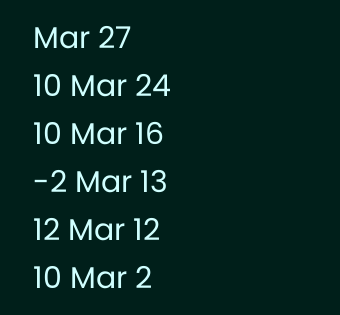Mar 27
10 Mar 24
10 Mar 16
-2 Mar 13
12 Mar 12
10 Mar 2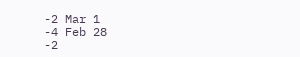-2 Mar 1
-4 Feb 28
-2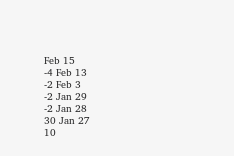Feb 15
-4 Feb 13
-2 Feb 3
-2 Jan 29
-2 Jan 28
30 Jan 27
10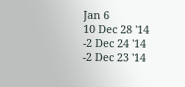Jan 6
10 Dec 28 '14
-2 Dec 24 '14
-2 Dec 23 '14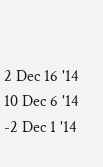2 Dec 16 '14
10 Dec 6 '14
-2 Dec 1 '14